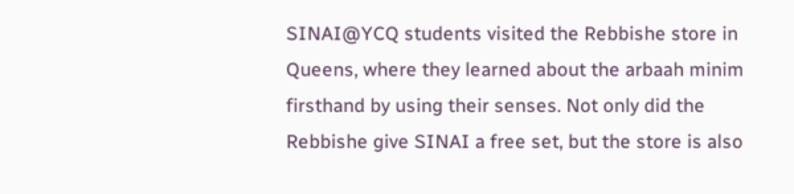SINAI@YCQ students visited the Rebbishe store in Queens, where they learned about the arbaah minim firsthand by using their senses. Not only did the Rebbishe give SINAI a free set, but the store is also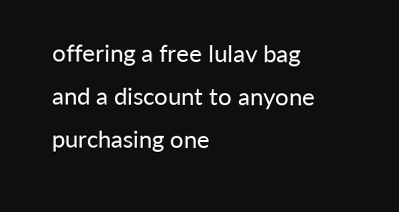offering a free lulav bag and a discount to anyone purchasing one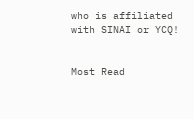who is affiliated with SINAI or YCQ!


Most Read